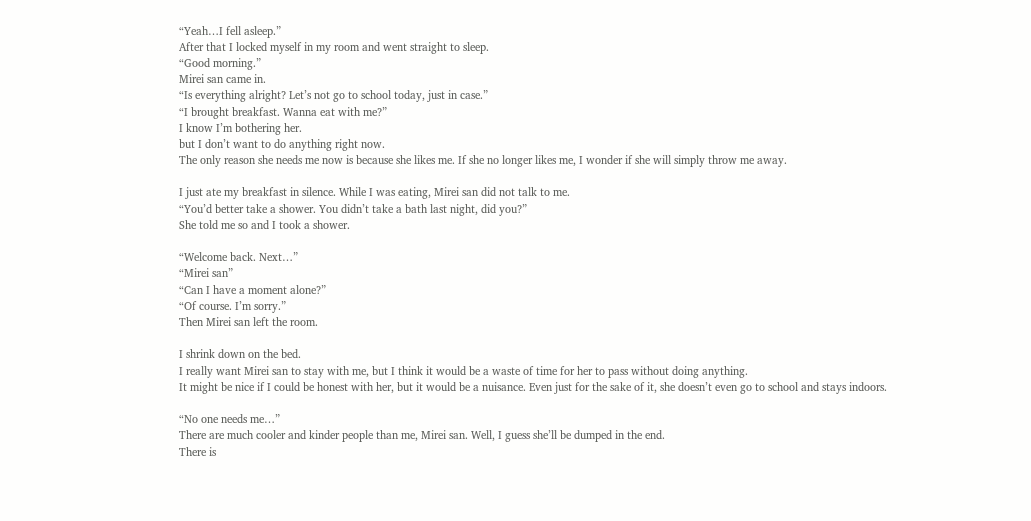“Yeah…I fell asleep.”
After that I locked myself in my room and went straight to sleep.
“Good morning.”
Mirei san came in.
“Is everything alright? Let’s not go to school today, just in case.”
“I brought breakfast. Wanna eat with me?”
I know I’m bothering her.
but I don’t want to do anything right now.
The only reason she needs me now is because she likes me. If she no longer likes me, I wonder if she will simply throw me away.

I just ate my breakfast in silence. While I was eating, Mirei san did not talk to me.
“You’d better take a shower. You didn’t take a bath last night, did you?”
She told me so and I took a shower.

“Welcome back. Next…”
“Mirei san”
“Can I have a moment alone?”
“Of course. I’m sorry.”
Then Mirei san left the room.

I shrink down on the bed.
I really want Mirei san to stay with me, but I think it would be a waste of time for her to pass without doing anything.
It might be nice if I could be honest with her, but it would be a nuisance. Even just for the sake of it, she doesn’t even go to school and stays indoors.

“No one needs me…”
There are much cooler and kinder people than me, Mirei san. Well, I guess she’ll be dumped in the end.
There is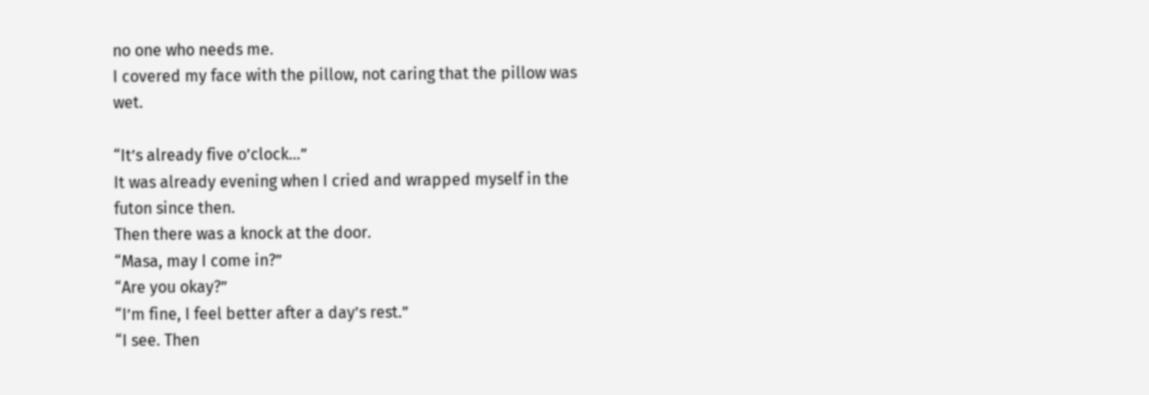no one who needs me.
I covered my face with the pillow, not caring that the pillow was wet.

“It’s already five o’clock…”
It was already evening when I cried and wrapped myself in the futon since then.
Then there was a knock at the door.
“Masa, may I come in?”
“Are you okay?”
“I’m fine, I feel better after a day’s rest.”
“I see. Then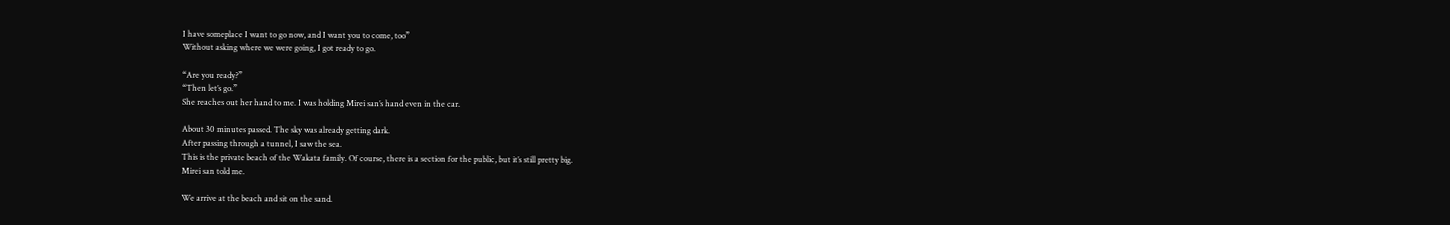I have someplace I want to go now, and I want you to come, too”
Without asking where we were going, I got ready to go.

“Are you ready?”
“Then let’s go.”
She reaches out her hand to me. I was holding Mirei san’s hand even in the car.

About 30 minutes passed. The sky was already getting dark.
After passing through a tunnel, I saw the sea.
This is the private beach of the Wakata family. Of course, there is a section for the public, but it’s still pretty big.
Mirei san told me.

We arrive at the beach and sit on the sand.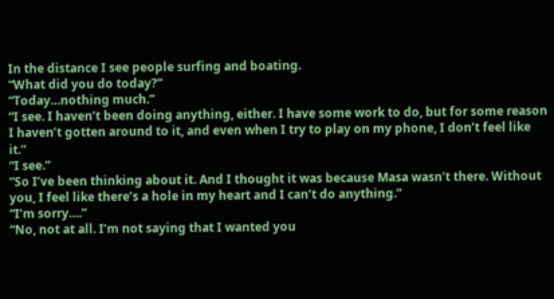In the distance I see people surfing and boating.
“What did you do today?”
“Today…nothing much.”
“I see. I haven’t been doing anything, either. I have some work to do, but for some reason I haven’t gotten around to it, and even when I try to play on my phone, I don’t feel like it.”
“I see.”
“So I’ve been thinking about it. And I thought it was because Masa wasn’t there. Without you, I feel like there’s a hole in my heart and I can’t do anything.”
“I’m sorry….”
“No, not at all. I’m not saying that I wanted you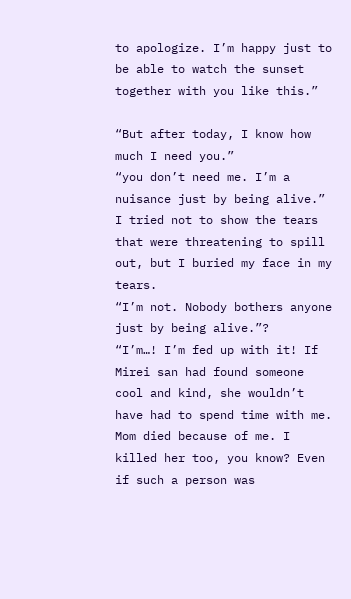to apologize. I’m happy just to be able to watch the sunset together with you like this.”

“But after today, I know how much I need you.”
“you don’t need me. I’m a nuisance just by being alive.”
I tried not to show the tears that were threatening to spill out, but I buried my face in my tears.
“I’m not. Nobody bothers anyone just by being alive.”?
“I’m…! I’m fed up with it! If Mirei san had found someone cool and kind, she wouldn’t have had to spend time with me. Mom died because of me. I killed her too, you know? Even if such a person was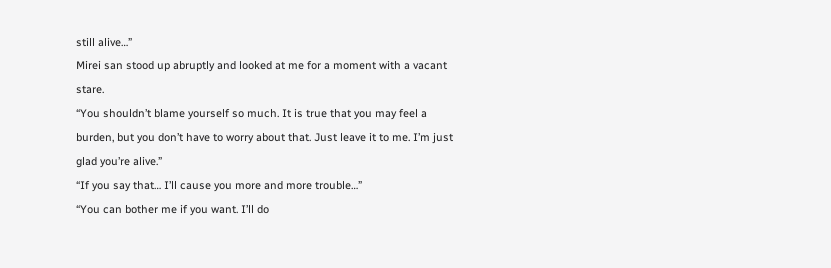still alive…”
Mirei san stood up abruptly and looked at me for a moment with a vacant stare.
“You shouldn’t blame yourself so much. It is true that you may feel a burden, but you don’t have to worry about that. Just leave it to me. I’m just glad you’re alive.”
“If you say that… I’ll cause you more and more trouble…”
“You can bother me if you want. I’ll do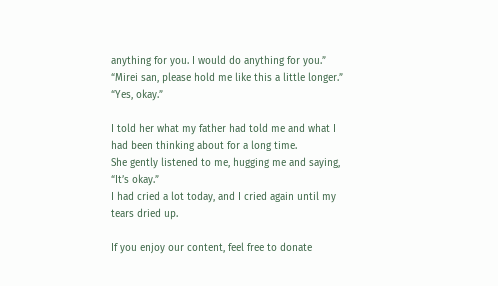anything for you. I would do anything for you.”
“Mirei san, please hold me like this a little longer.”
“Yes, okay.”

I told her what my father had told me and what I had been thinking about for a long time.
She gently listened to me, hugging me and saying, “It’s okay.”
I had cried a lot today, and I cried again until my tears dried up.

If you enjoy our content, feel free to donate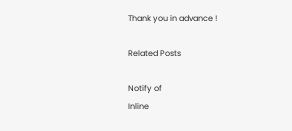Thank you in advance !

Related Posts

Notify of
Inline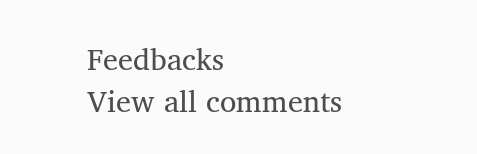Feedbacks
View all comments